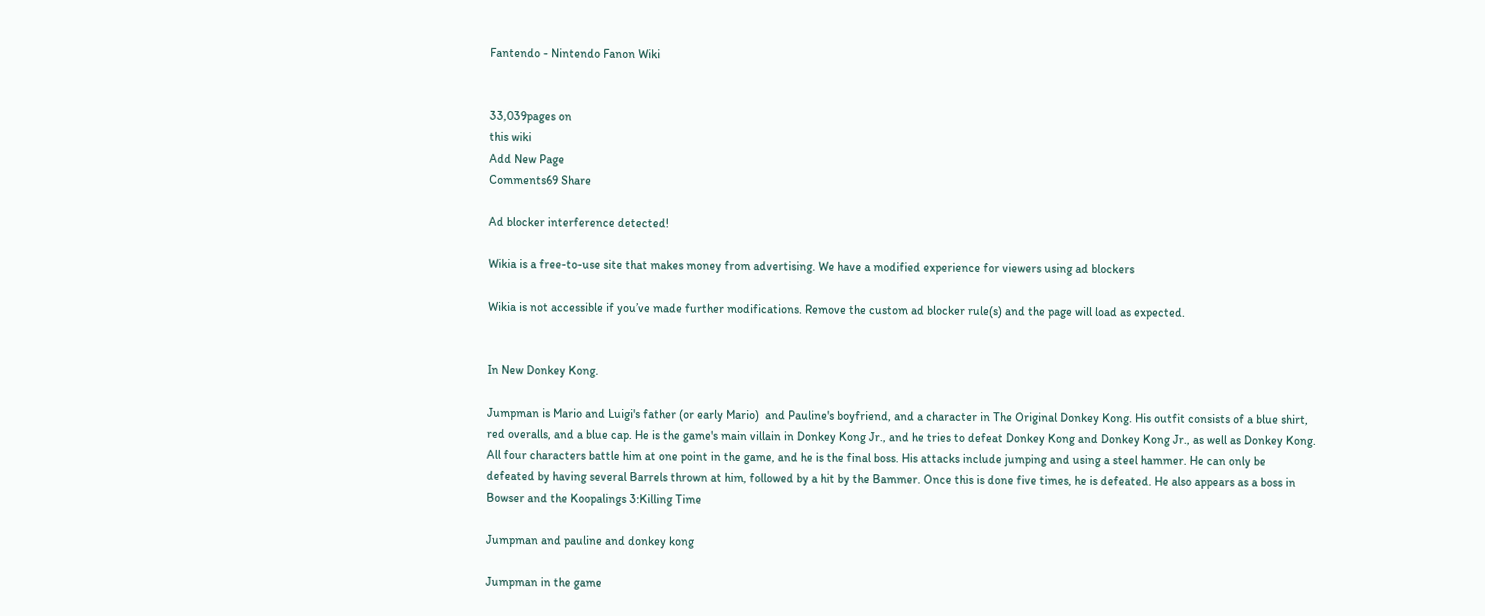Fantendo - Nintendo Fanon Wiki


33,039pages on
this wiki
Add New Page
Comments69 Share

Ad blocker interference detected!

Wikia is a free-to-use site that makes money from advertising. We have a modified experience for viewers using ad blockers

Wikia is not accessible if you’ve made further modifications. Remove the custom ad blocker rule(s) and the page will load as expected.


In New Donkey Kong.

Jumpman is Mario and Luigi's father (or early Mario)  and Pauline's boyfriend, and a character in The Original Donkey Kong. His outfit consists of a blue shirt, red overalls, and a blue cap. He is the game's main villain in Donkey Kong Jr., and he tries to defeat Donkey Kong and Donkey Kong Jr., as well as Donkey Kong. All four characters battle him at one point in the game, and he is the final boss. His attacks include jumping and using a steel hammer. He can only be defeated by having several Barrels thrown at him, followed by a hit by the Bammer. Once this is done five times, he is defeated. He also appears as a boss in Bowser and the Koopalings 3:Killing Time

Jumpman and pauline and donkey kong

Jumpman in the game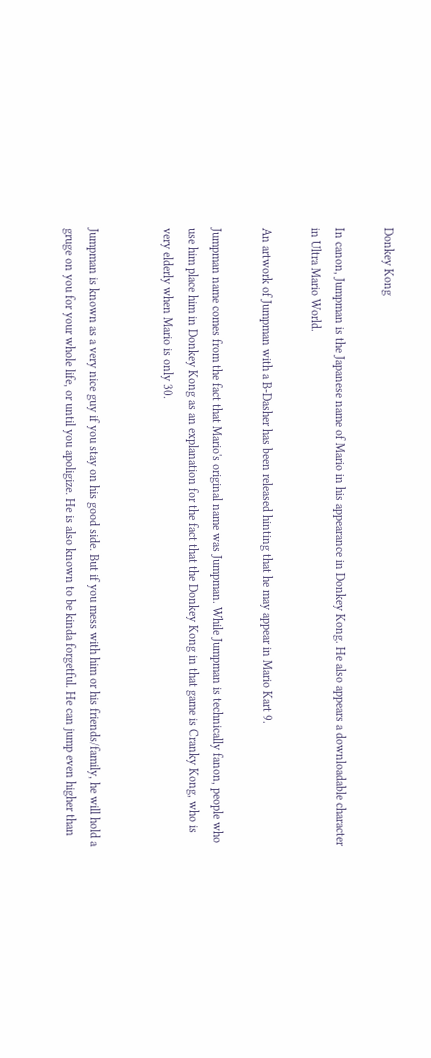Donkey Kong

In canon, Jumpman is the Japanese name of Mario in his appearance in Donkey Kong. He also appears a downloadable character in Ultra Mario World.

An artwork of Jumpman with a B-Dasher has been released hinting that he may appear in Mario Kart 9.

Jumpman name comes from the fact that Mario's original name was Jumpman. While Jumpman is technically fanon, people who use him place him in Donkey Kong as an explanation for the fact that the Donkey Kong in that game is Cranky Kong, who is very elderly when Mario is only 30.


Jumpman is known as a very nice guy if you stay on his good side. But if you mess with him or his friends/family, he will hold a gruge on you for your whole life, or until you apoligize. He is also known to be kinda forgetful. He can jump even higher than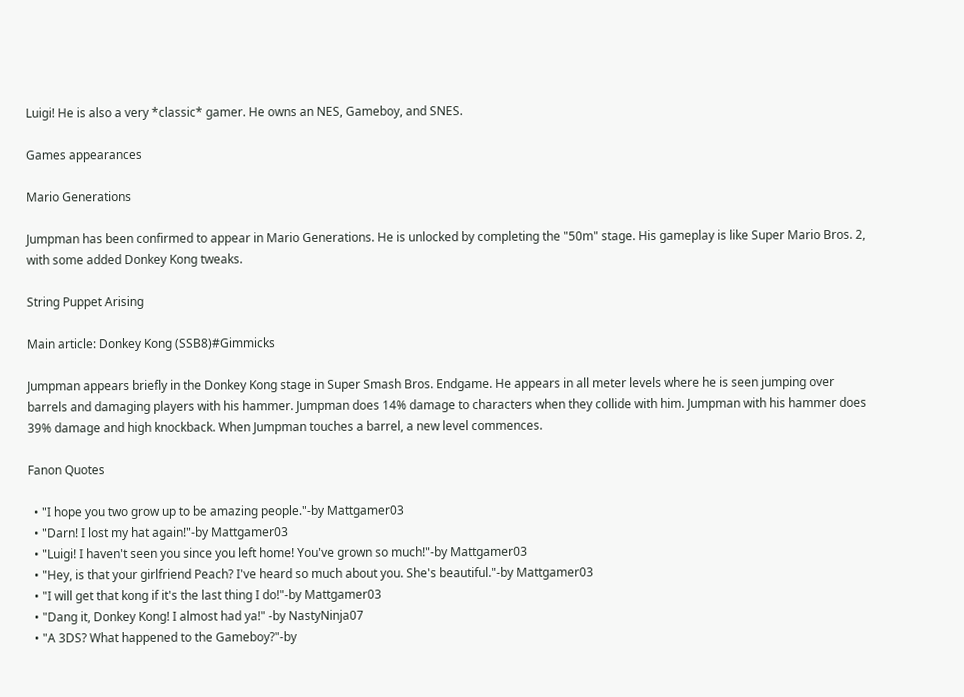Luigi! He is also a very *classic* gamer. He owns an NES, Gameboy, and SNES.

Games appearances

Mario Generations

Jumpman has been confirmed to appear in Mario Generations. He is unlocked by completing the "50m" stage. His gameplay is like Super Mario Bros. 2, with some added Donkey Kong tweaks.

String Puppet Arising

Main article: Donkey Kong (SSB8)#Gimmicks

Jumpman appears briefly in the Donkey Kong stage in Super Smash Bros. Endgame. He appears in all meter levels where he is seen jumping over barrels and damaging players with his hammer. Jumpman does 14% damage to characters when they collide with him. Jumpman with his hammer does 39% damage and high knockback. When Jumpman touches a barrel, a new level commences.

Fanon Quotes

  • "I hope you two grow up to be amazing people."-by Mattgamer03
  • "Darn! I lost my hat again!"-by Mattgamer03
  • "Luigi! I haven't seen you since you left home! You've grown so much!"-by Mattgamer03
  • "Hey, is that your girlfriend Peach? I've heard so much about you. She's beautiful."-by Mattgamer03
  • "I will get that kong if it's the last thing I do!"-by Mattgamer03
  • "Dang it, Donkey Kong! I almost had ya!" -by NastyNinja07
  • "A 3DS? What happened to the Gameboy?"-by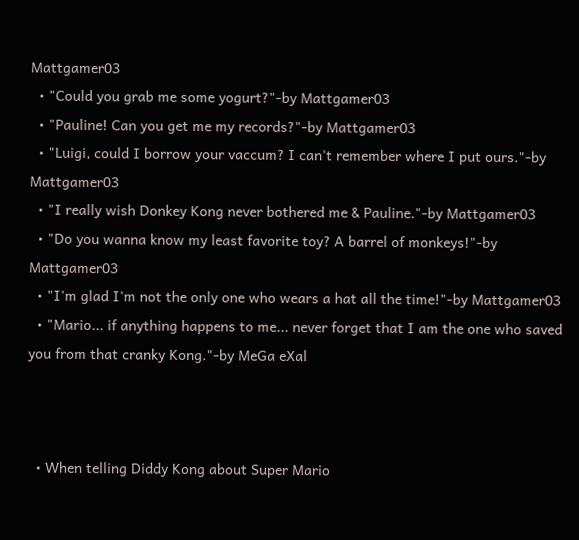Mattgamer03
  • "Could you grab me some yogurt?"-by Mattgamer03
  • "Pauline! Can you get me my records?"-by Mattgamer03
  • "Luigi, could I borrow your vaccum? I can't remember where I put ours."-by Mattgamer03
  • "I really wish Donkey Kong never bothered me & Pauline."-by Mattgamer03
  • "Do you wanna know my least favorite toy? A barrel of monkeys!"-by Mattgamer03
  • "I'm glad I'm not the only one who wears a hat all the time!"-by Mattgamer03
  • "Mario... if anything happens to me... never forget that I am the one who saved you from that cranky Kong."-by MeGa eXal



  • When telling Diddy Kong about Super Mario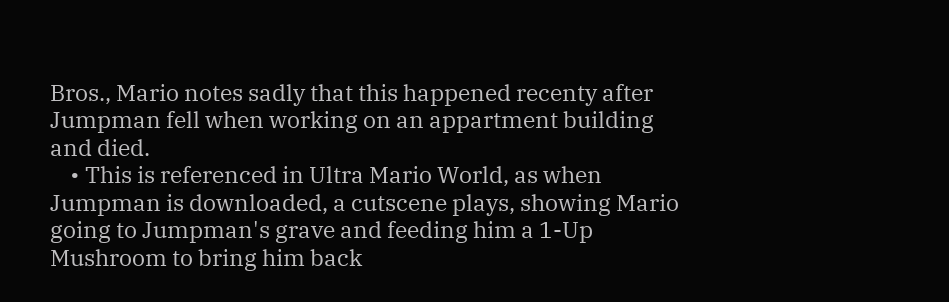Bros., Mario notes sadly that this happened recenty after Jumpman fell when working on an appartment building and died.
    • This is referenced in Ultra Mario World, as when Jumpman is downloaded, a cutscene plays, showing Mario going to Jumpman's grave and feeding him a 1-Up Mushroom to bring him back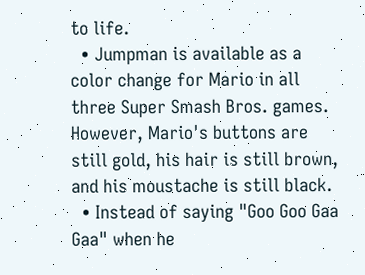to life.
  • Jumpman is available as a color change for Mario in all three Super Smash Bros. games. However, Mario's buttons are still gold, his hair is still brown, and his moustache is still black.
  • Instead of saying "Goo Goo Gaa Gaa" when he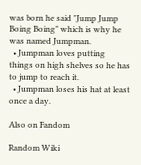was born he said "Jump Jump Boing Boing" which is why he was named Jumpman.
  • Jumpman loves putting things on high shelves so he has to jump to reach it.
  • Jumpman loses his hat at least once a day.

Also on Fandom

Random Wiki